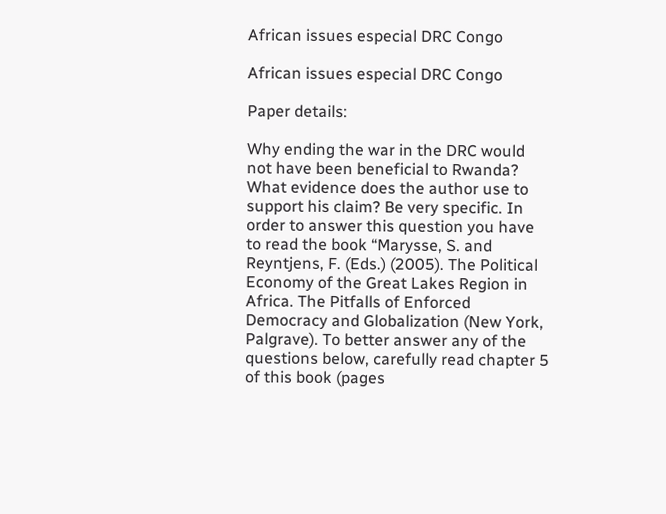African issues especial DRC Congo

African issues especial DRC Congo

Paper details:

Why ending the war in the DRC would not have been beneficial to Rwanda? What evidence does the author use to support his claim? Be very specific. In order to answer this question you have to read the book “Marysse, S. and Reyntjens, F. (Eds.) (2005). The Political Economy of the Great Lakes Region in Africa. The Pitfalls of Enforced Democracy and Globalization (New York, Palgrave). To better answer any of the questions below, carefully read chapter 5 of this book (pages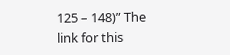125 – 148)” The link for this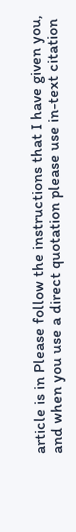article is in Please follow the instructions that I have given you, and when you use a direct quotation please use in-text citation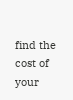find the cost of your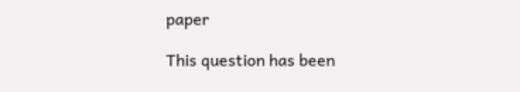paper

This question has been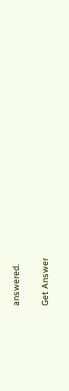answered.

Get Answer